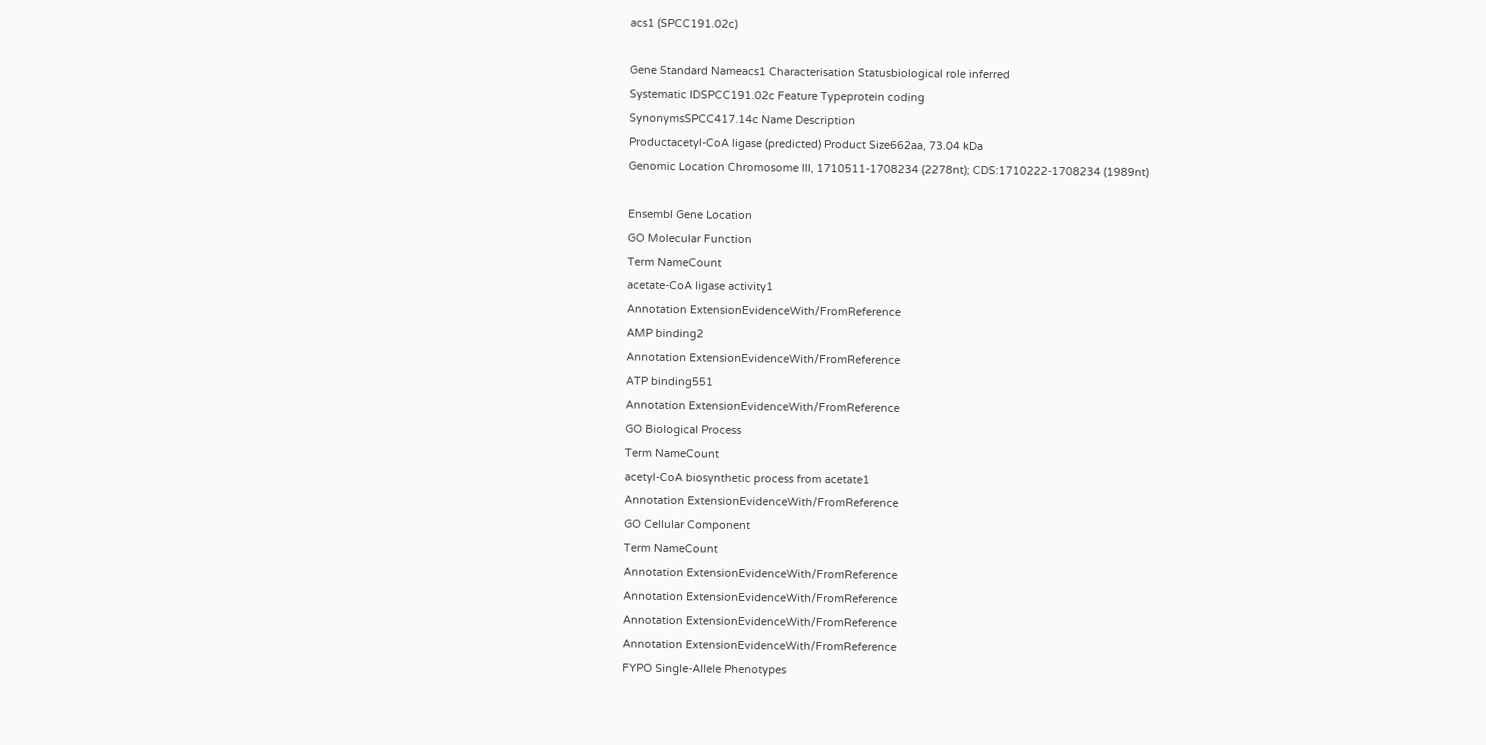acs1 (SPCC191.02c)

Gene Standard Nameacs1 Characterisation Statusbiological role inferred
Systematic IDSPCC191.02c Feature Typeprotein coding
SynonymsSPCC417.14c Name Description
Productacetyl-CoA ligase (predicted) Product Size662aa, 73.04 kDa
Genomic Location Chromosome III, 1710511-1708234 (2278nt); CDS:1710222-1708234 (1989nt)

Ensembl Gene Location
GO Molecular Function
Term NameCount
acetate-CoA ligase activity1
Annotation ExtensionEvidenceWith/FromReference
AMP binding2
Annotation ExtensionEvidenceWith/FromReference
ATP binding551
Annotation ExtensionEvidenceWith/FromReference
GO Biological Process
Term NameCount
acetyl-CoA biosynthetic process from acetate1
Annotation ExtensionEvidenceWith/FromReference
GO Cellular Component
Term NameCount
Annotation ExtensionEvidenceWith/FromReference
Annotation ExtensionEvidenceWith/FromReference
Annotation ExtensionEvidenceWith/FromReference
Annotation ExtensionEvidenceWith/FromReference
FYPO Single-Allele Phenotypes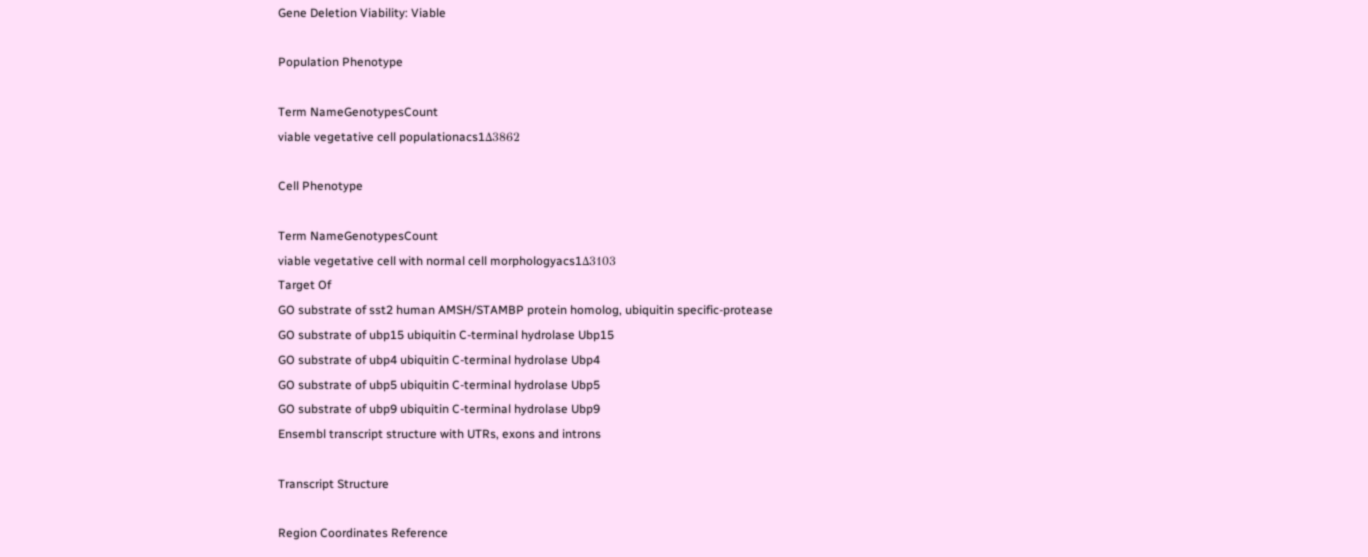Gene Deletion Viability: Viable

Population Phenotype

Term NameGenotypesCount
viable vegetative cell populationacs1Δ3862

Cell Phenotype

Term NameGenotypesCount
viable vegetative cell with normal cell morphologyacs1Δ3103
Target Of
GO substrate of sst2 human AMSH/STAMBP protein homolog, ubiquitin specific-protease
GO substrate of ubp15 ubiquitin C-terminal hydrolase Ubp15
GO substrate of ubp4 ubiquitin C-terminal hydrolase Ubp4
GO substrate of ubp5 ubiquitin C-terminal hydrolase Ubp5
GO substrate of ubp9 ubiquitin C-terminal hydrolase Ubp9
Ensembl transcript structure with UTRs, exons and introns

Transcript Structure

Region Coordinates Reference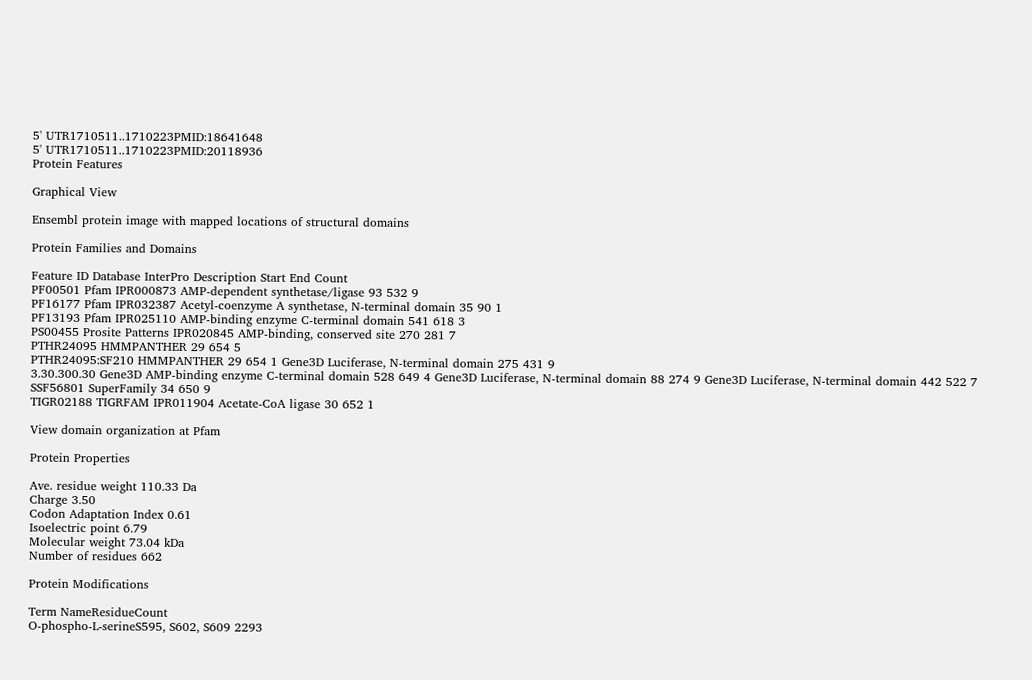5' UTR1710511..1710223PMID:18641648
5' UTR1710511..1710223PMID:20118936
Protein Features

Graphical View

Ensembl protein image with mapped locations of structural domains

Protein Families and Domains

Feature ID Database InterPro Description Start End Count
PF00501 Pfam IPR000873 AMP-dependent synthetase/ligase 93 532 9
PF16177 Pfam IPR032387 Acetyl-coenzyme A synthetase, N-terminal domain 35 90 1
PF13193 Pfam IPR025110 AMP-binding enzyme C-terminal domain 541 618 3
PS00455 Prosite Patterns IPR020845 AMP-binding, conserved site 270 281 7
PTHR24095 HMMPANTHER 29 654 5
PTHR24095:SF210 HMMPANTHER 29 654 1 Gene3D Luciferase, N-terminal domain 275 431 9
3.30.300.30 Gene3D AMP-binding enzyme C-terminal domain 528 649 4 Gene3D Luciferase, N-terminal domain 88 274 9 Gene3D Luciferase, N-terminal domain 442 522 7
SSF56801 SuperFamily 34 650 9
TIGR02188 TIGRFAM IPR011904 Acetate-CoA ligase 30 652 1

View domain organization at Pfam

Protein Properties

Ave. residue weight 110.33 Da
Charge 3.50
Codon Adaptation Index 0.61
Isoelectric point 6.79
Molecular weight 73.04 kDa
Number of residues 662

Protein Modifications

Term NameResidueCount
O-phospho-L-serineS595, S602, S609 2293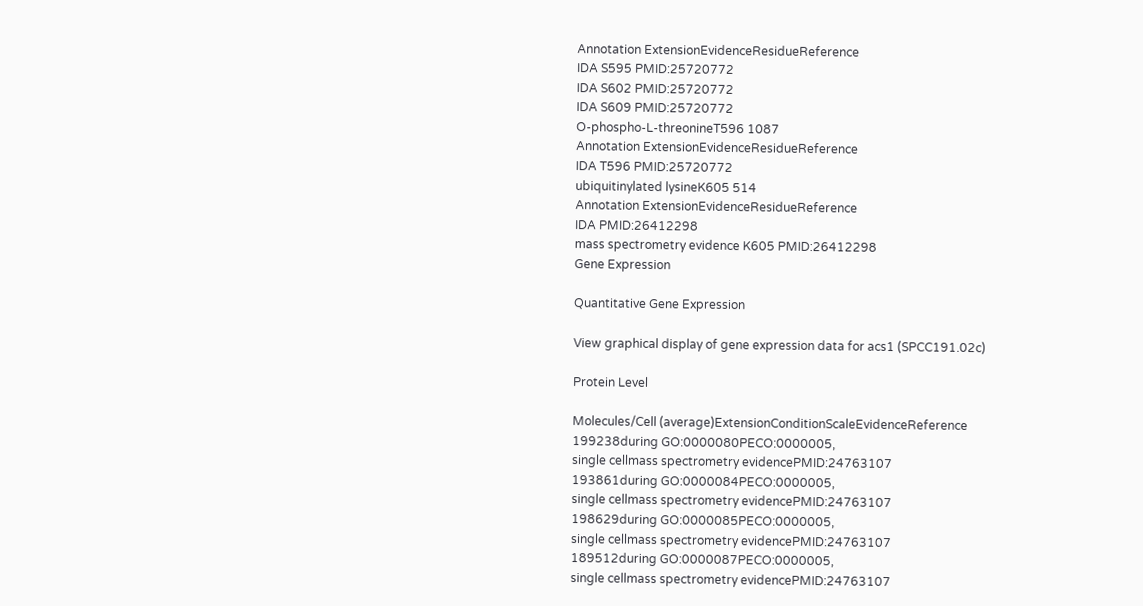Annotation ExtensionEvidenceResidueReference
IDA S595 PMID:25720772
IDA S602 PMID:25720772
IDA S609 PMID:25720772
O-phospho-L-threonineT596 1087
Annotation ExtensionEvidenceResidueReference
IDA T596 PMID:25720772
ubiquitinylated lysineK605 514
Annotation ExtensionEvidenceResidueReference
IDA PMID:26412298
mass spectrometry evidence K605 PMID:26412298
Gene Expression

Quantitative Gene Expression

View graphical display of gene expression data for acs1 (SPCC191.02c)

Protein Level

Molecules/Cell (average)ExtensionConditionScaleEvidenceReference
199238during GO:0000080PECO:0000005,
single cellmass spectrometry evidencePMID:24763107
193861during GO:0000084PECO:0000005,
single cellmass spectrometry evidencePMID:24763107
198629during GO:0000085PECO:0000005,
single cellmass spectrometry evidencePMID:24763107
189512during GO:0000087PECO:0000005,
single cellmass spectrometry evidencePMID:24763107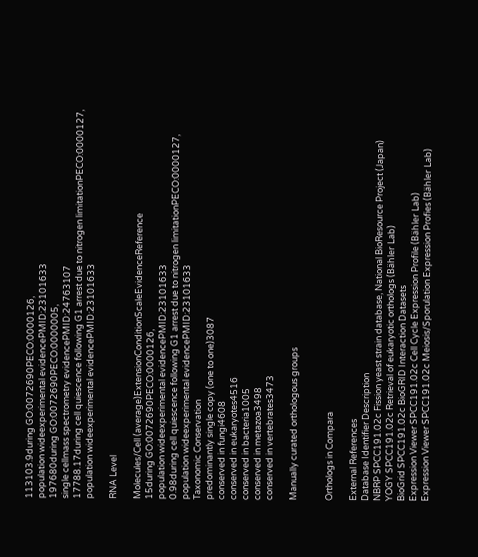113103.9during GO:0072690PECO:0000126,
population wideexperimental evidencePMID:23101633
197680during GO:0072690PECO:0000005,
single cellmass spectrometry evidencePMID:24763107
17788.17during cell quiescence following G1 arrest due to nitrogen limitationPECO:0000127,
population wideexperimental evidencePMID:23101633

RNA Level

Molecules/Cell (average)ExtensionConditionScaleEvidenceReference
15during GO:0072690PECO:0000126,
population wideexperimental evidencePMID:23101633
0.98during cell quiescence following G1 arrest due to nitrogen limitationPECO:0000127,
population wideexperimental evidencePMID:23101633
Taxonomic Conservation
predominantly single copy (one to one)3087
conserved in fungi4608
conserved in eukaryotes4516
conserved in bacteria1005
conserved in metazoa3498
conserved in vertebrates3473

Manually curated orthologous groups


Orthologs in Compara

External References
Database Identifier Description
NBRP SPCC191.02c Fission yeast strain database, National BioResource Project (Japan)
YOGY SPCC191.02c Retrieval of eukaryotic orthologs (Bähler Lab)
BioGrid SPCC191.02c BioGRID Interaction Datasets
Expression Viewer SPCC191.02c Cell Cycle Expression Profile (Bähler Lab)
Expression Viewer SPCC191.02c Meiosis/Sporulation Expression Profies (Bähler Lab)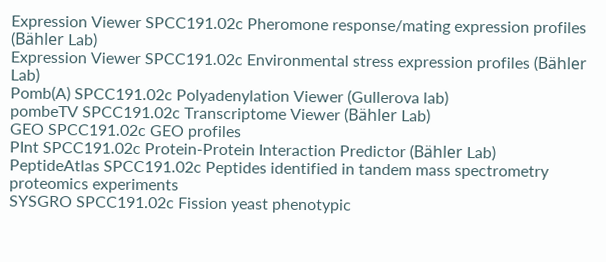Expression Viewer SPCC191.02c Pheromone response/mating expression profiles (Bähler Lab)
Expression Viewer SPCC191.02c Environmental stress expression profiles (Bähler Lab)
Pomb(A) SPCC191.02c Polyadenylation Viewer (Gullerova lab)
pombeTV SPCC191.02c Transcriptome Viewer (Bähler Lab)
GEO SPCC191.02c GEO profiles
PInt SPCC191.02c Protein-Protein Interaction Predictor (Bähler Lab)
PeptideAtlas SPCC191.02c Peptides identified in tandem mass spectrometry proteomics experiments
SYSGRO SPCC191.02c Fission yeast phenotypic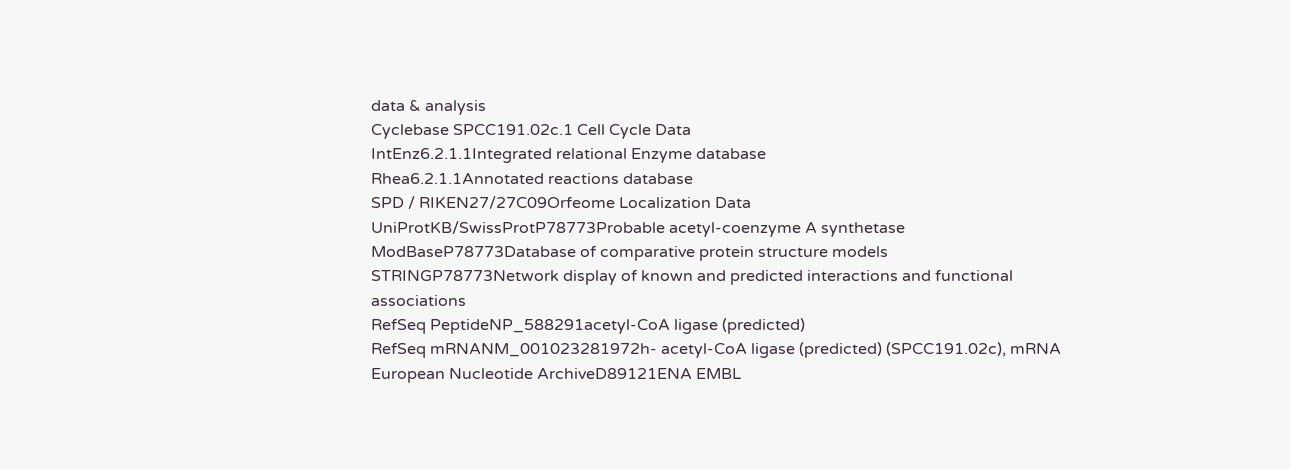data & analysis
Cyclebase SPCC191.02c.1 Cell Cycle Data
IntEnz6.2.1.1Integrated relational Enzyme database
Rhea6.2.1.1Annotated reactions database
SPD / RIKEN27/27C09Orfeome Localization Data
UniProtKB/SwissProtP78773Probable acetyl-coenzyme A synthetase
ModBaseP78773Database of comparative protein structure models
STRINGP78773Network display of known and predicted interactions and functional associations
RefSeq PeptideNP_588291acetyl-CoA ligase (predicted)
RefSeq mRNANM_001023281972h- acetyl-CoA ligase (predicted) (SPCC191.02c), mRNA
European Nucleotide ArchiveD89121ENA EMBL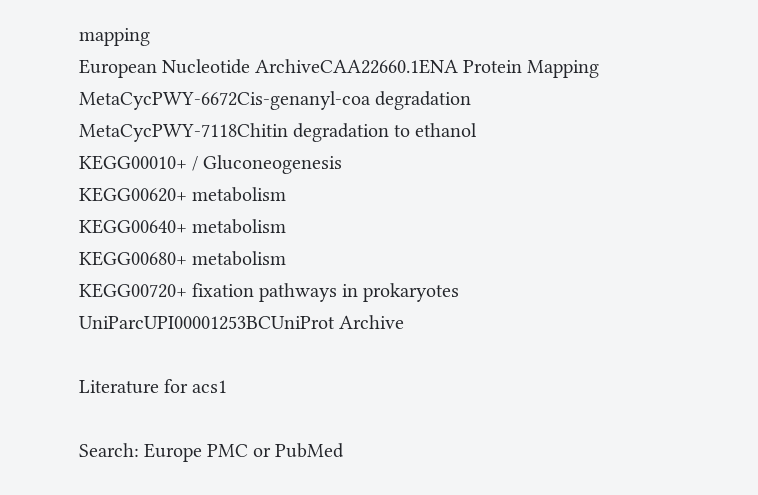mapping
European Nucleotide ArchiveCAA22660.1ENA Protein Mapping
MetaCycPWY-6672Cis-genanyl-coa degradation
MetaCycPWY-7118Chitin degradation to ethanol
KEGG00010+ / Gluconeogenesis
KEGG00620+ metabolism
KEGG00640+ metabolism
KEGG00680+ metabolism
KEGG00720+ fixation pathways in prokaryotes
UniParcUPI00001253BCUniProt Archive

Literature for acs1

Search: Europe PMC or PubMed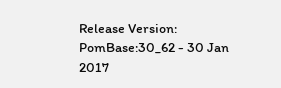Release Version: PomBase:30_62 - 30 Jan 2017